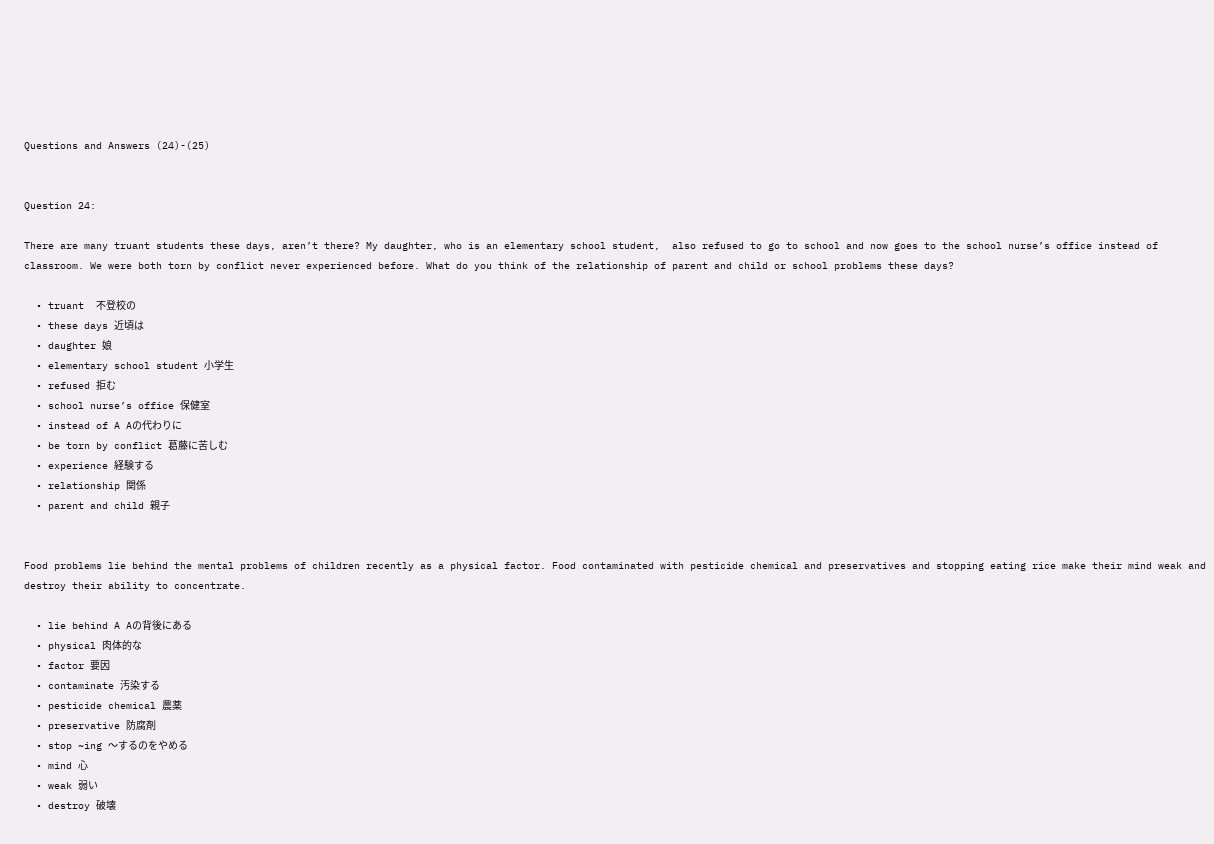Questions and Answers (24)-(25)


Question 24:

There are many truant students these days, aren’t there? My daughter, who is an elementary school student,  also refused to go to school and now goes to the school nurse’s office instead of classroom. We were both torn by conflict never experienced before. What do you think of the relationship of parent and child or school problems these days?

  • truant  不登校の
  • these days 近頃は
  • daughter 娘
  • elementary school student 小学生
  • refused 拒む
  • school nurse’s office 保健室
  • instead of A Aの代わりに
  • be torn by conflict 葛藤に苦しむ
  • experience 経験する
  • relationship 関係
  • parent and child 親子


Food problems lie behind the mental problems of children recently as a physical factor. Food contaminated with pesticide chemical and preservatives and stopping eating rice make their mind weak and destroy their ability to concentrate.

  • lie behind A Aの背後にある
  • physical 肉体的な
  • factor 要因
  • contaminate 汚染する
  • pesticide chemical 農薬
  • preservative 防腐剤
  • stop ~ing 〜するのをやめる
  • mind 心
  • weak 弱い
  • destroy 破壊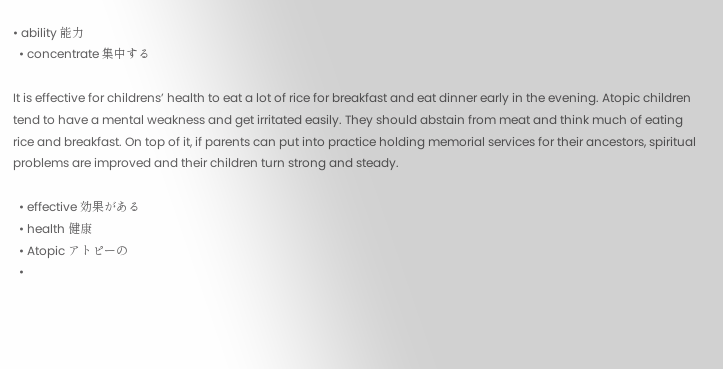• ability 能力
  • concentrate 集中する

It is effective for childrens’ health to eat a lot of rice for breakfast and eat dinner early in the evening. Atopic children tend to have a mental weakness and get irritated easily. They should abstain from meat and think much of eating rice and breakfast. On top of it, if parents can put into practice holding memorial services for their ancestors, spiritual problems are improved and their children turn strong and steady.

  • effective 効果がある
  • health 健康
  • Atopic アトピーの
  •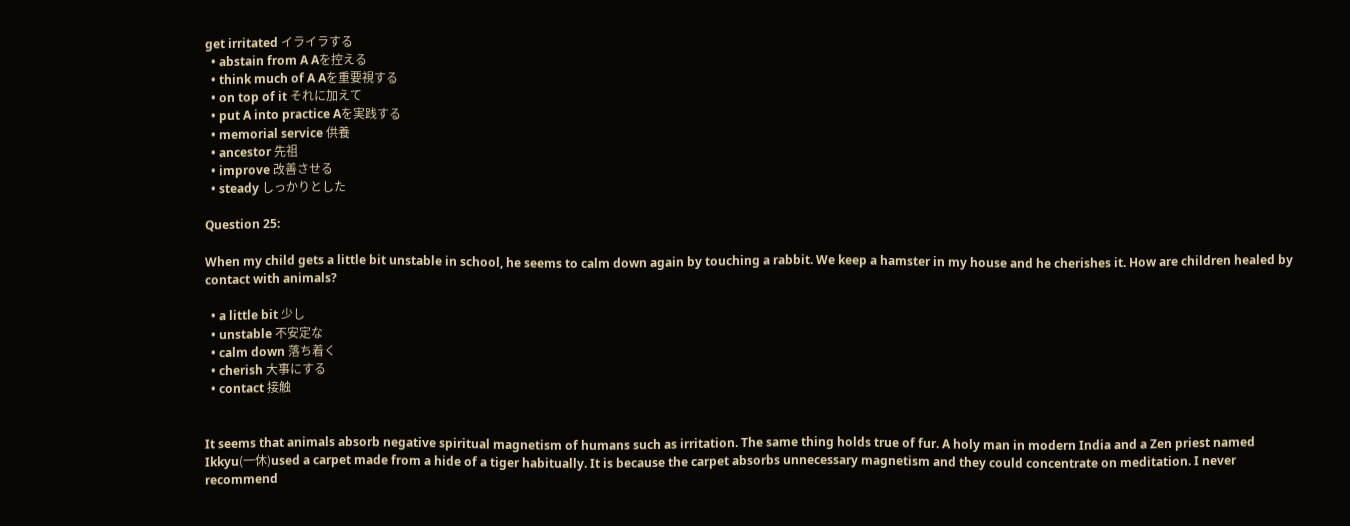get irritated イライラする
  • abstain from A Aを控える
  • think much of A Aを重要視する
  • on top of it それに加えて
  • put A into practice Aを実践する
  • memorial service 供養
  • ancestor 先祖
  • improve 改善させる
  • steady しっかりとした

Question 25:

When my child gets a little bit unstable in school, he seems to calm down again by touching a rabbit. We keep a hamster in my house and he cherishes it. How are children healed by contact with animals?

  • a little bit 少し
  • unstable 不安定な
  • calm down 落ち着く
  • cherish 大事にする
  • contact 接触


It seems that animals absorb negative spiritual magnetism of humans such as irritation. The same thing holds true of fur. A holy man in modern India and a Zen priest named Ikkyu(一休)used a carpet made from a hide of a tiger habitually. It is because the carpet absorbs unnecessary magnetism and they could concentrate on meditation. I never recommend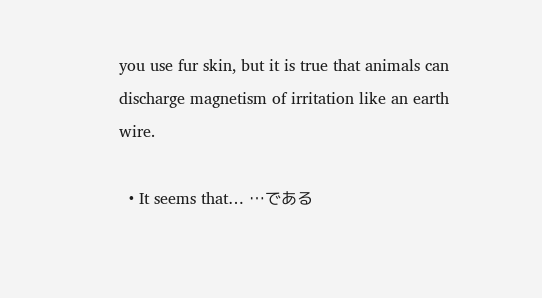you use fur skin, but it is true that animals can discharge magnetism of irritation like an earth wire.

  • It seems that… …である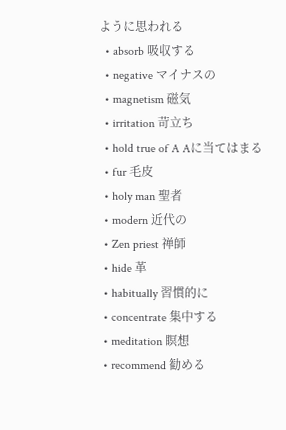ように思われる
  • absorb 吸収する
  • negative マイナスの
  • magnetism 磁気
  • irritation 苛立ち
  • hold true of A Aに当てはまる
  • fur 毛皮
  • holy man 聖者
  • modern 近代の
  • Zen priest 禅師
  • hide 革
  • habitually 習慣的に
  • concentrate 集中する
  • meditation 瞑想
  • recommend 勧める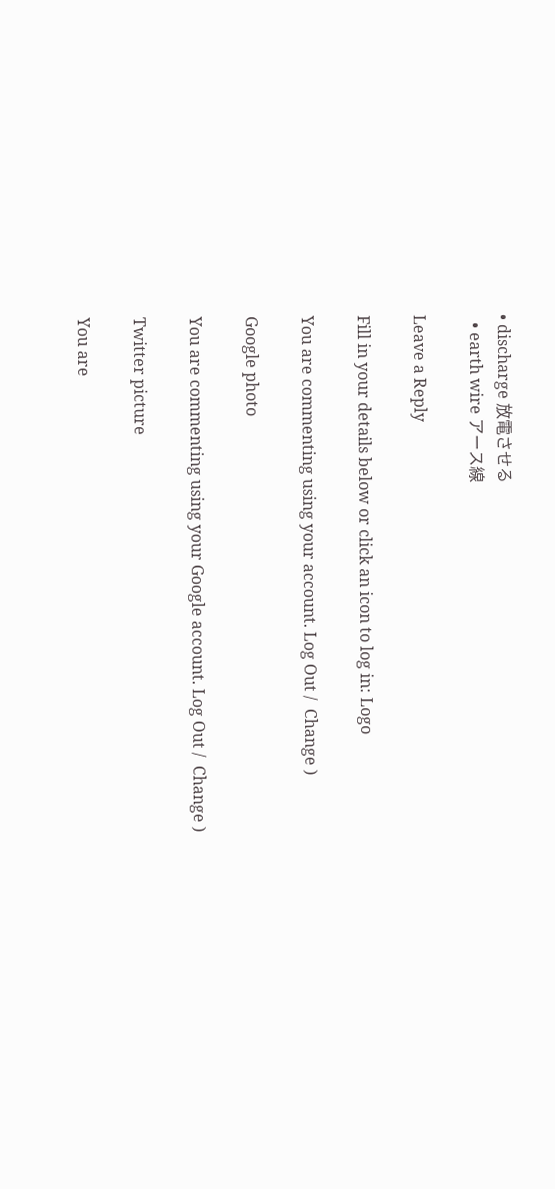• discharge 放電させる
  • earth wire アース線

Leave a Reply

Fill in your details below or click an icon to log in: Logo

You are commenting using your account. Log Out /  Change )

Google photo

You are commenting using your Google account. Log Out /  Change )

Twitter picture

You are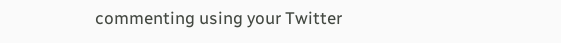commenting using your Twitter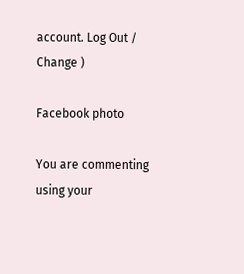account. Log Out /  Change )

Facebook photo

You are commenting using your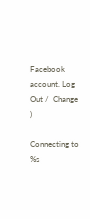Facebook account. Log Out /  Change )

Connecting to %s